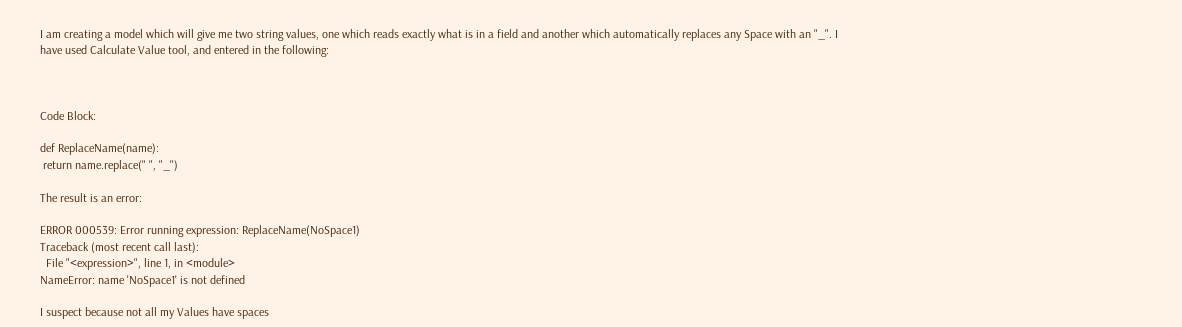I am creating a model which will give me two string values, one which reads exactly what is in a field and another which automatically replaces any Space with an "_". I have used Calculate Value tool, and entered in the following:



Code Block:

def ReplaceName(name):
 return name.replace(" ", "_")

The result is an error:

ERROR 000539: Error running expression: ReplaceName(NoSpace1)
Traceback (most recent call last):
  File "<expression>", line 1, in <module>
NameError: name 'NoSpace1' is not defined

I suspect because not all my Values have spaces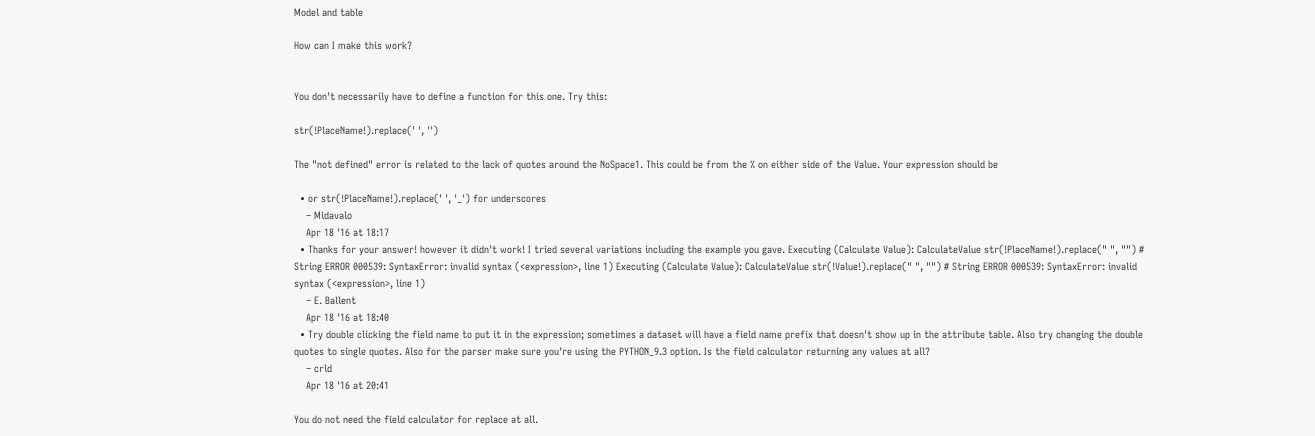Model and table

How can I make this work?


You don't necessarily have to define a function for this one. Try this:

str(!PlaceName!).replace(' ', '')

The "not defined" error is related to the lack of quotes around the NoSpace1. This could be from the % on either side of the Value. Your expression should be

  • or str(!PlaceName!).replace(' ', '_') for underscores
    – Midavalo
    Apr 18 '16 at 18:17
  • Thanks for your answer! however it didn't work! I tried several variations including the example you gave. Executing (Calculate Value): CalculateValue str(!PlaceName!).replace(" ", "") # String ERROR 000539: SyntaxError: invalid syntax (<expression>, line 1) Executing (Calculate Value): CalculateValue str(!Value!).replace(" ", "") # String ERROR 000539: SyntaxError: invalid syntax (<expression>, line 1)
    – E. Ballent
    Apr 18 '16 at 18:40
  • Try double clicking the field name to put it in the expression; sometimes a dataset will have a field name prefix that doesn't show up in the attribute table. Also try changing the double quotes to single quotes. Also for the parser make sure you're using the PYTHON_9.3 option. Is the field calculator returning any values at all?
    – crld
    Apr 18 '16 at 20:41

You do not need the field calculator for replace at all.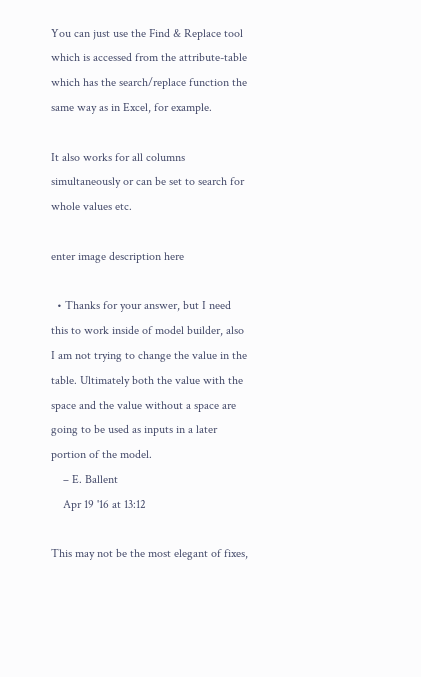You can just use the Find & Replace tool which is accessed from the attribute-table which has the search/replace function the same way as in Excel, for example.

It also works for all columns simultaneously or can be set to search for whole values etc.

enter image description here

  • Thanks for your answer, but I need this to work inside of model builder, also I am not trying to change the value in the table. Ultimately both the value with the space and the value without a space are going to be used as inputs in a later portion of the model.
    – E. Ballent
    Apr 19 '16 at 13:12

This may not be the most elegant of fixes,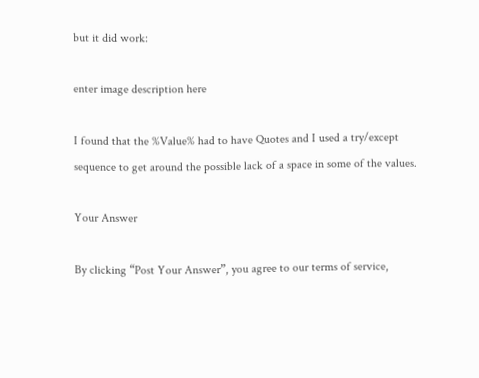but it did work:

enter image description here

I found that the %Value% had to have Quotes and I used a try/except sequence to get around the possible lack of a space in some of the values.

Your Answer

By clicking “Post Your Answer”, you agree to our terms of service,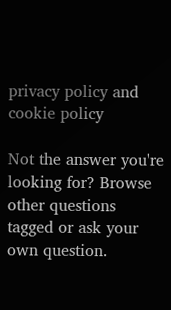privacy policy and cookie policy

Not the answer you're looking for? Browse other questions tagged or ask your own question.